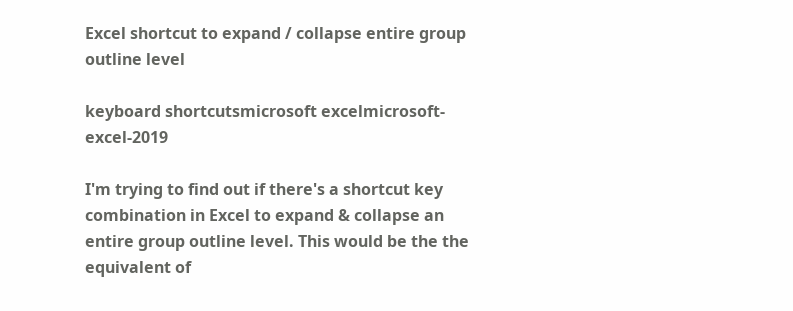Excel shortcut to expand / collapse entire group outline level

keyboard shortcutsmicrosoft excelmicrosoft-excel-2019

I'm trying to find out if there's a shortcut key combination in Excel to expand & collapse an entire group outline level. This would be the the equivalent of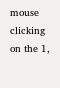mouse clicking on the 1,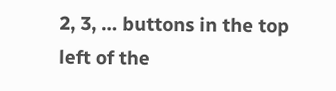2, 3, … buttons in the top left of the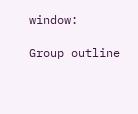window:

Group outline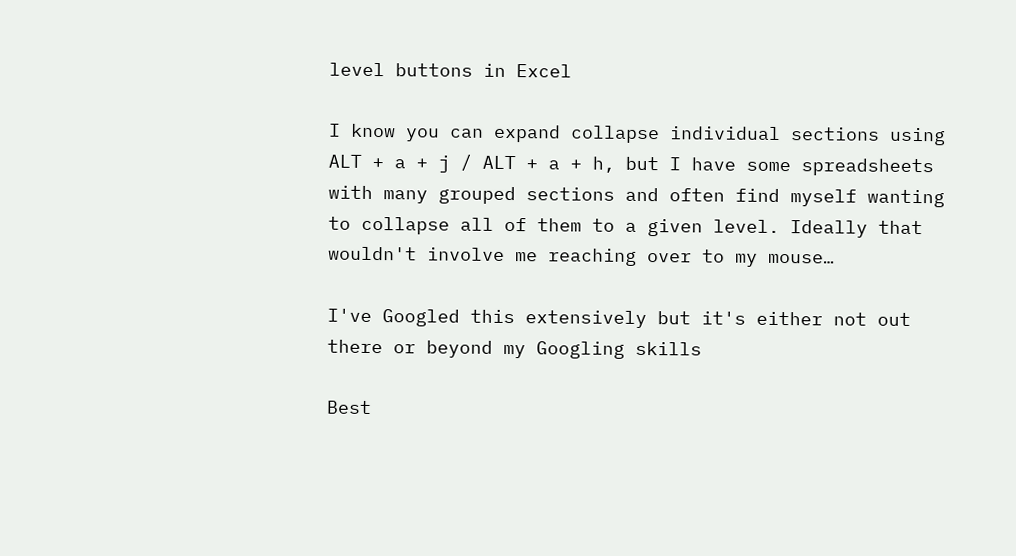level buttons in Excel

I know you can expand collapse individual sections using ALT + a + j / ALT + a + h, but I have some spreadsheets with many grouped sections and often find myself wanting to collapse all of them to a given level. Ideally that wouldn't involve me reaching over to my mouse…

I've Googled this extensively but it's either not out there or beyond my Googling skills

Best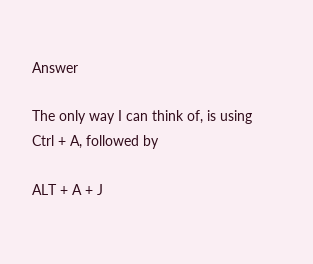Answer

The only way I can think of, is using Ctrl + A, followed by

ALT + A + J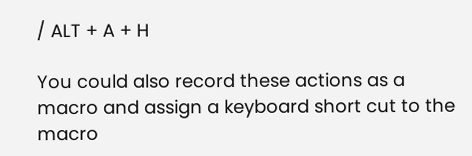/ ALT + A + H

You could also record these actions as a macro and assign a keyboard short cut to the macro